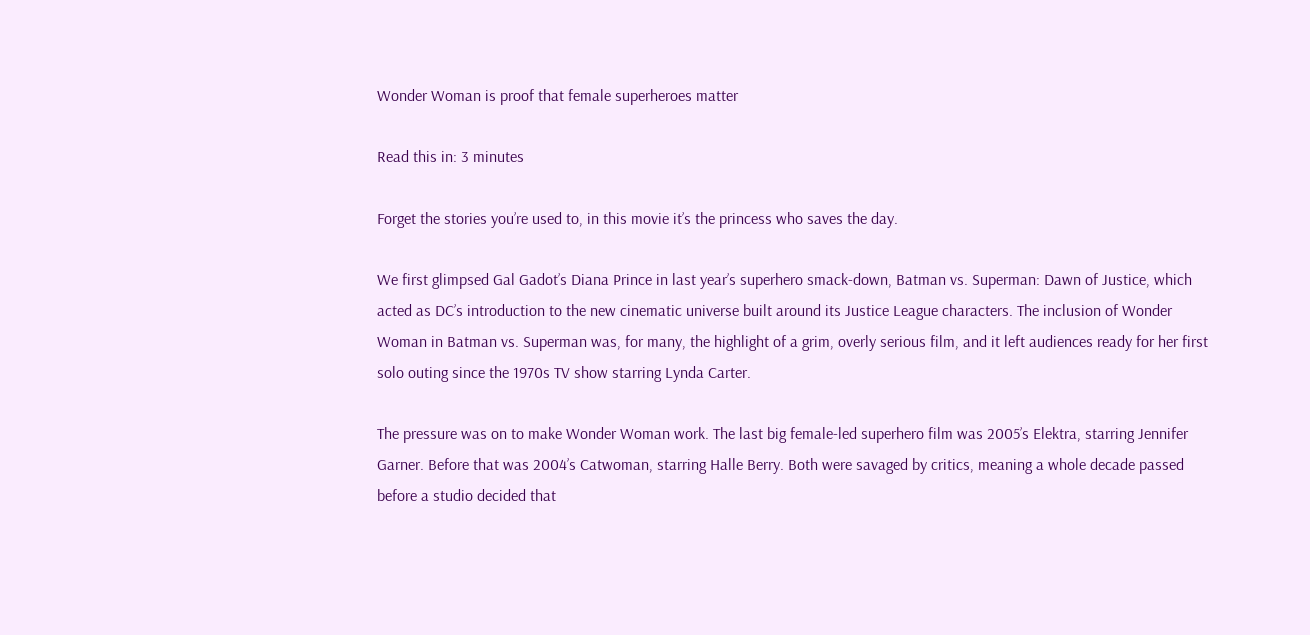Wonder Woman is proof that female superheroes matter

Read this in: 3 minutes

Forget the stories you’re used to, in this movie it’s the princess who saves the day.

We first glimpsed Gal Gadot’s Diana Prince in last year’s superhero smack-down, Batman vs. Superman: Dawn of Justice, which acted as DC’s introduction to the new cinematic universe built around its Justice League characters. The inclusion of Wonder Woman in Batman vs. Superman was, for many, the highlight of a grim, overly serious film, and it left audiences ready for her first solo outing since the 1970s TV show starring Lynda Carter.

The pressure was on to make Wonder Woman work. The last big female-led superhero film was 2005’s Elektra, starring Jennifer Garner. Before that was 2004’s Catwoman, starring Halle Berry. Both were savaged by critics, meaning a whole decade passed before a studio decided that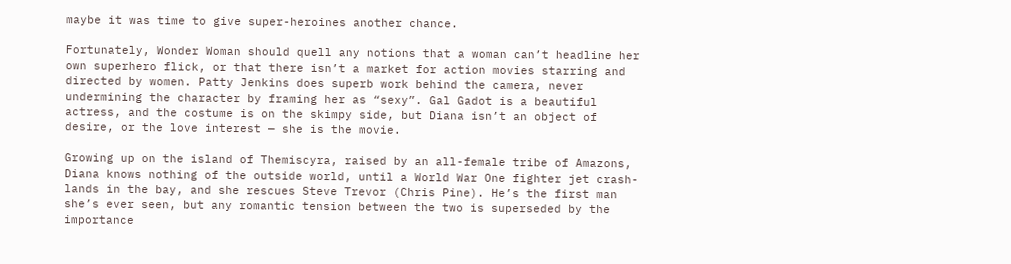maybe it was time to give super-heroines another chance.

Fortunately, Wonder Woman should quell any notions that a woman can’t headline her own superhero flick, or that there isn’t a market for action movies starring and directed by women. Patty Jenkins does superb work behind the camera, never undermining the character by framing her as “sexy”. Gal Gadot is a beautiful actress, and the costume is on the skimpy side, but Diana isn’t an object of desire, or the love interest — she is the movie.

Growing up on the island of Themiscyra, raised by an all-female tribe of Amazons, Diana knows nothing of the outside world, until a World War One fighter jet crash-lands in the bay, and she rescues Steve Trevor (Chris Pine). He’s the first man she’s ever seen, but any romantic tension between the two is superseded by the importance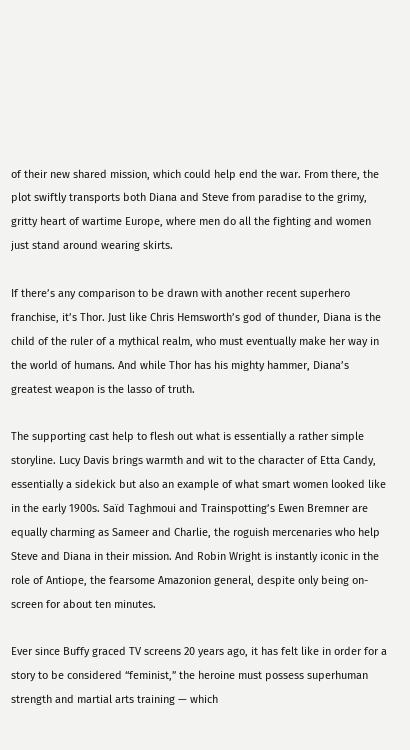of their new shared mission, which could help end the war. From there, the plot swiftly transports both Diana and Steve from paradise to the grimy, gritty heart of wartime Europe, where men do all the fighting and women just stand around wearing skirts.

If there’s any comparison to be drawn with another recent superhero franchise, it’s Thor. Just like Chris Hemsworth’s god of thunder, Diana is the child of the ruler of a mythical realm, who must eventually make her way in the world of humans. And while Thor has his mighty hammer, Diana’s greatest weapon is the lasso of truth.

The supporting cast help to flesh out what is essentially a rather simple storyline. Lucy Davis brings warmth and wit to the character of Etta Candy, essentially a sidekick but also an example of what smart women looked like in the early 1900s. Saïd Taghmoui and Trainspotting’s Ewen Bremner are equally charming as Sameer and Charlie, the roguish mercenaries who help Steve and Diana in their mission. And Robin Wright is instantly iconic in the role of Antiope, the fearsome Amazonion general, despite only being on-screen for about ten minutes.

Ever since Buffy graced TV screens 20 years ago, it has felt like in order for a story to be considered “feminist,” the heroine must possess superhuman strength and martial arts training — which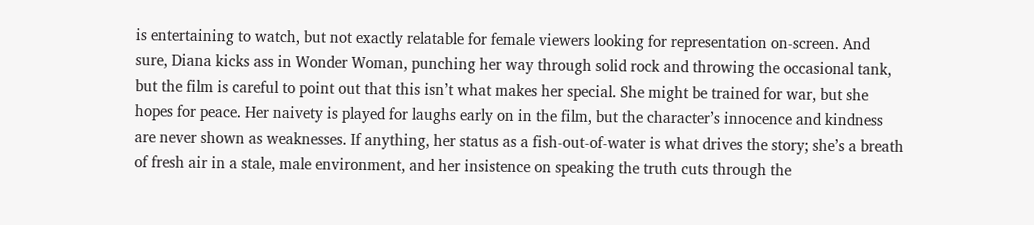is entertaining to watch, but not exactly relatable for female viewers looking for representation on-screen. And sure, Diana kicks ass in Wonder Woman, punching her way through solid rock and throwing the occasional tank, but the film is careful to point out that this isn’t what makes her special. She might be trained for war, but she hopes for peace. Her naivety is played for laughs early on in the film, but the character’s innocence and kindness are never shown as weaknesses. If anything, her status as a fish-out-of-water is what drives the story; she’s a breath of fresh air in a stale, male environment, and her insistence on speaking the truth cuts through the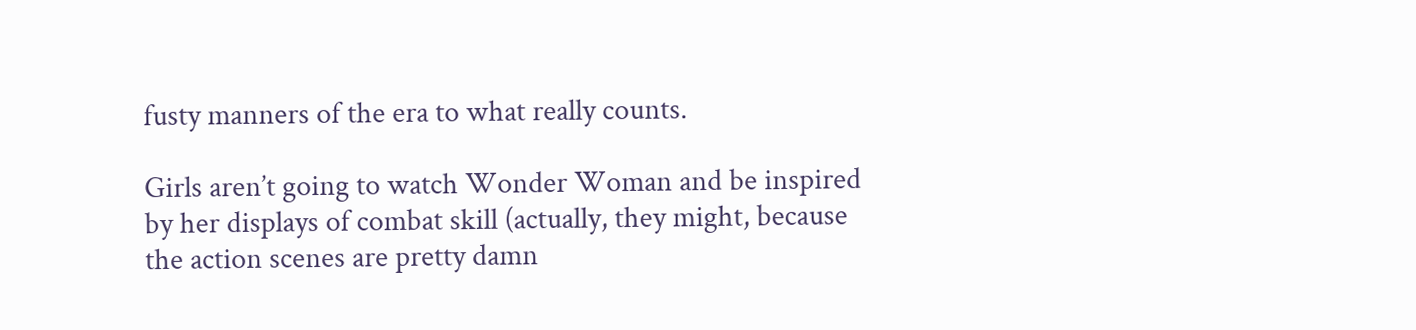fusty manners of the era to what really counts.

Girls aren’t going to watch Wonder Woman and be inspired by her displays of combat skill (actually, they might, because the action scenes are pretty damn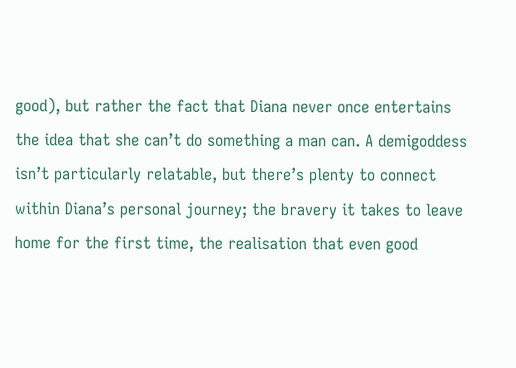good), but rather the fact that Diana never once entertains the idea that she can’t do something a man can. A demigoddess isn’t particularly relatable, but there’s plenty to connect within Diana’s personal journey; the bravery it takes to leave home for the first time, the realisation that even good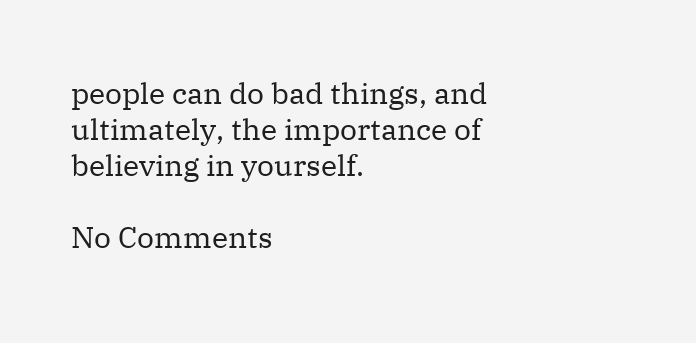people can do bad things, and ultimately, the importance of believing in yourself.

No Comments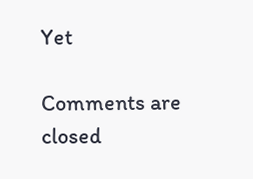Yet

Comments are closed